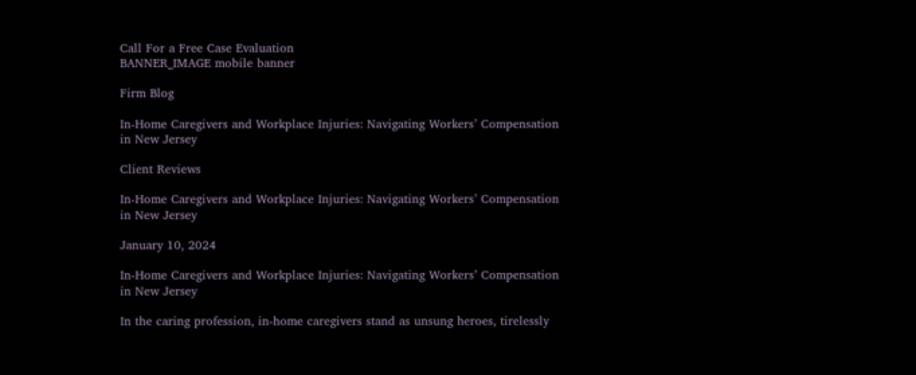Call For a Free Case Evaluation
BANNER_IMAGE mobile banner

Firm Blog

In-Home Caregivers and Workplace Injuries: Navigating Workers’ Compensation in New Jersey

Client Reviews

In-Home Caregivers and Workplace Injuries: Navigating Workers’ Compensation in New Jersey

January 10, 2024

In-Home Caregivers and Workplace Injuries: Navigating Workers’ Compensation in New Jersey

In the caring profession, in-home caregivers stand as unsung heroes, tirelessly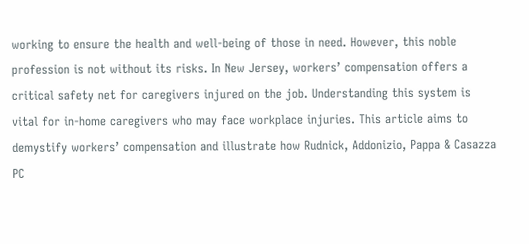working to ensure the health and well-being of those in need. However, this noble profession is not without its risks. In New Jersey, workers’ compensation offers a critical safety net for caregivers injured on the job. Understanding this system is vital for in-home caregivers who may face workplace injuries. This article aims to demystify workers’ compensation and illustrate how Rudnick, Addonizio, Pappa & Casazza PC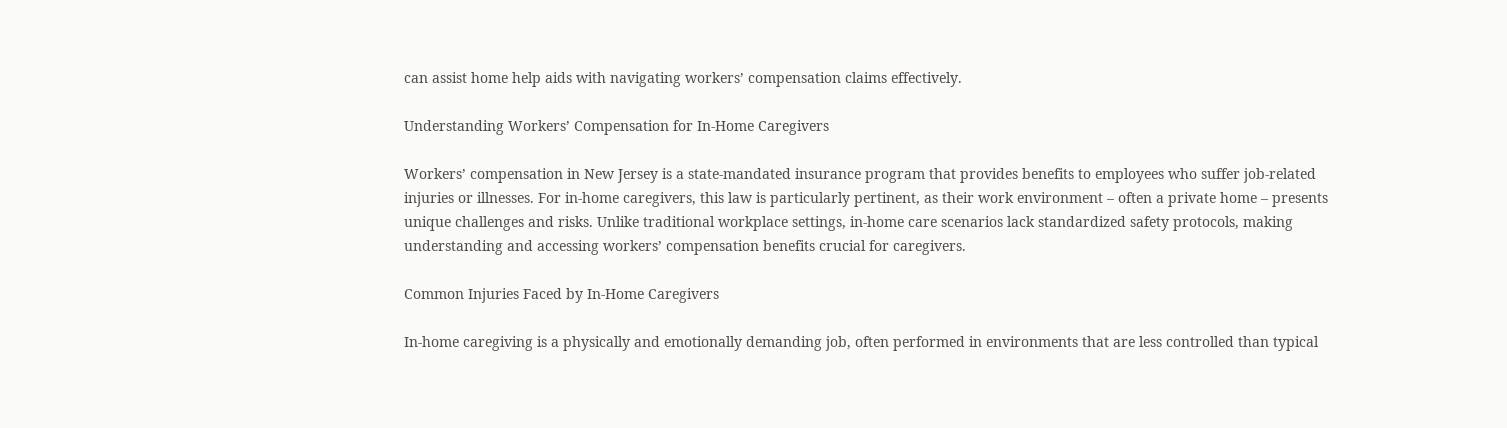can assist home help aids with navigating workers’ compensation claims effectively.

Understanding Workers’ Compensation for In-Home Caregivers

Workers’ compensation in New Jersey is a state-mandated insurance program that provides benefits to employees who suffer job-related injuries or illnesses. For in-home caregivers, this law is particularly pertinent, as their work environment – often a private home – presents unique challenges and risks. Unlike traditional workplace settings, in-home care scenarios lack standardized safety protocols, making understanding and accessing workers’ compensation benefits crucial for caregivers.

Common Injuries Faced by In-Home Caregivers

In-home caregiving is a physically and emotionally demanding job, often performed in environments that are less controlled than typical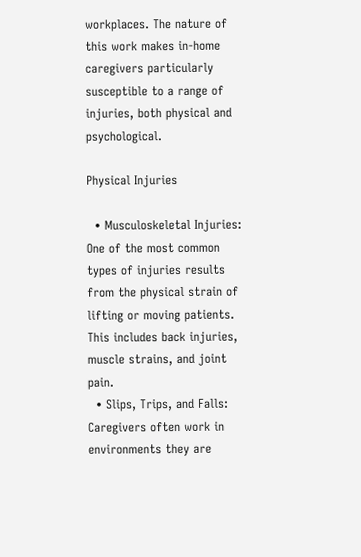workplaces. The nature of this work makes in-home caregivers particularly susceptible to a range of injuries, both physical and psychological.

Physical Injuries

  • Musculoskeletal Injuries: One of the most common types of injuries results from the physical strain of lifting or moving patients. This includes back injuries, muscle strains, and joint pain.
  • Slips, Trips, and Falls: Caregivers often work in environments they are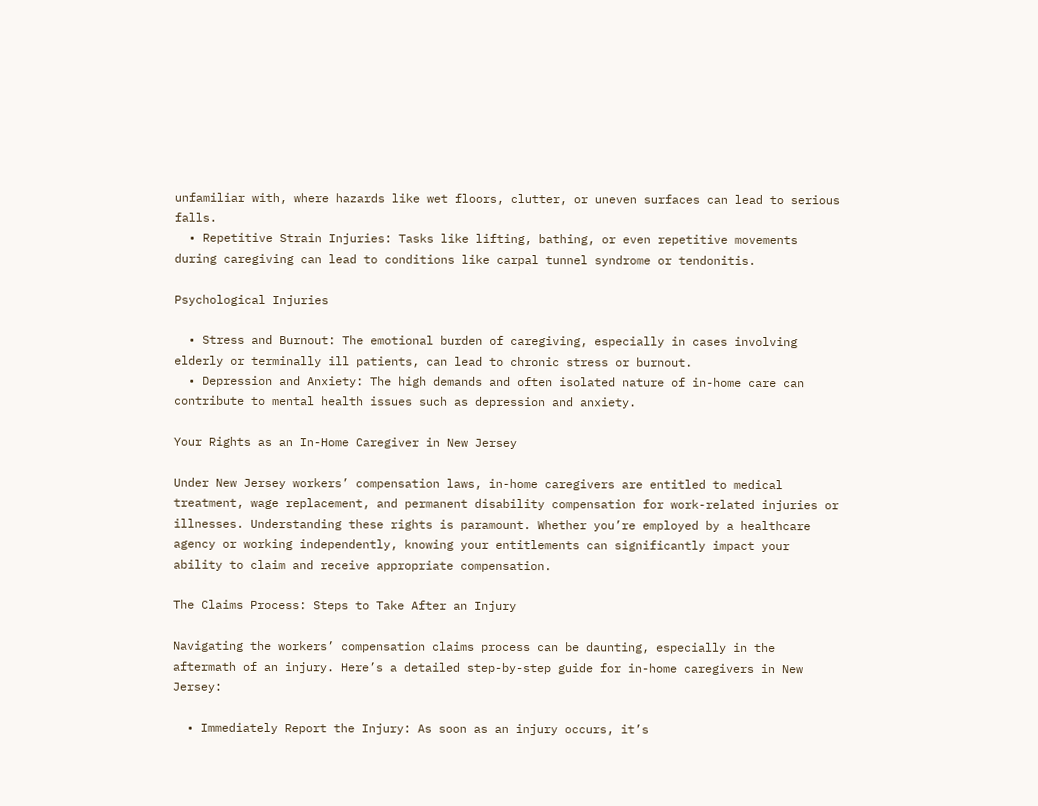unfamiliar with, where hazards like wet floors, clutter, or uneven surfaces can lead to serious falls.
  • Repetitive Strain Injuries: Tasks like lifting, bathing, or even repetitive movements during caregiving can lead to conditions like carpal tunnel syndrome or tendonitis.

Psychological Injuries

  • Stress and Burnout: The emotional burden of caregiving, especially in cases involving elderly or terminally ill patients, can lead to chronic stress or burnout.
  • Depression and Anxiety: The high demands and often isolated nature of in-home care can contribute to mental health issues such as depression and anxiety.

Your Rights as an In-Home Caregiver in New Jersey

Under New Jersey workers’ compensation laws, in-home caregivers are entitled to medical treatment, wage replacement, and permanent disability compensation for work-related injuries or illnesses. Understanding these rights is paramount. Whether you’re employed by a healthcare agency or working independently, knowing your entitlements can significantly impact your ability to claim and receive appropriate compensation.

The Claims Process: Steps to Take After an Injury

Navigating the workers’ compensation claims process can be daunting, especially in the aftermath of an injury. Here’s a detailed step-by-step guide for in-home caregivers in New Jersey:

  • Immediately Report the Injury: As soon as an injury occurs, it’s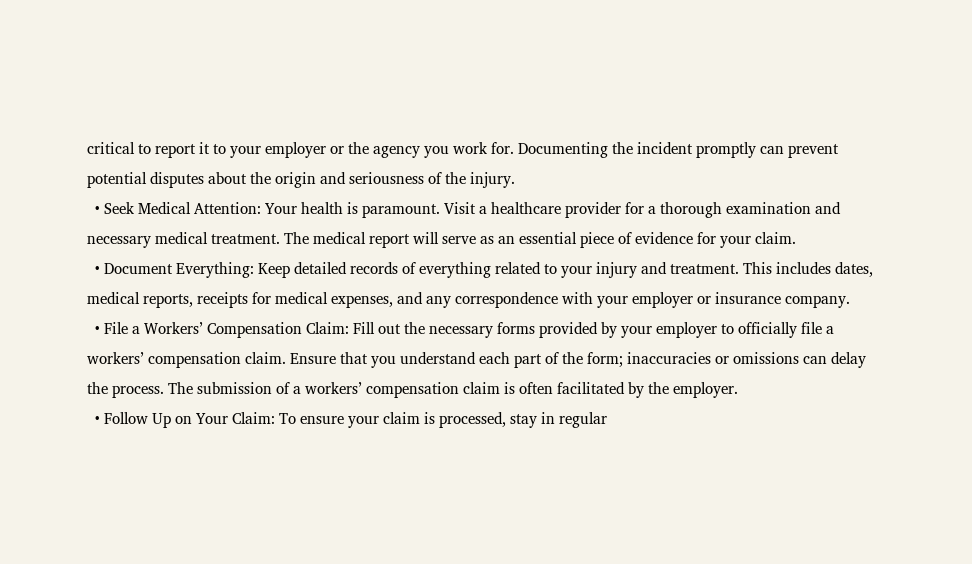critical to report it to your employer or the agency you work for. Documenting the incident promptly can prevent potential disputes about the origin and seriousness of the injury.
  • Seek Medical Attention: Your health is paramount. Visit a healthcare provider for a thorough examination and necessary medical treatment. The medical report will serve as an essential piece of evidence for your claim.
  • Document Everything: Keep detailed records of everything related to your injury and treatment. This includes dates, medical reports, receipts for medical expenses, and any correspondence with your employer or insurance company.
  • File a Workers’ Compensation Claim: Fill out the necessary forms provided by your employer to officially file a workers’ compensation claim. Ensure that you understand each part of the form; inaccuracies or omissions can delay the process. The submission of a workers’ compensation claim is often facilitated by the employer.
  • Follow Up on Your Claim: To ensure your claim is processed, stay in regular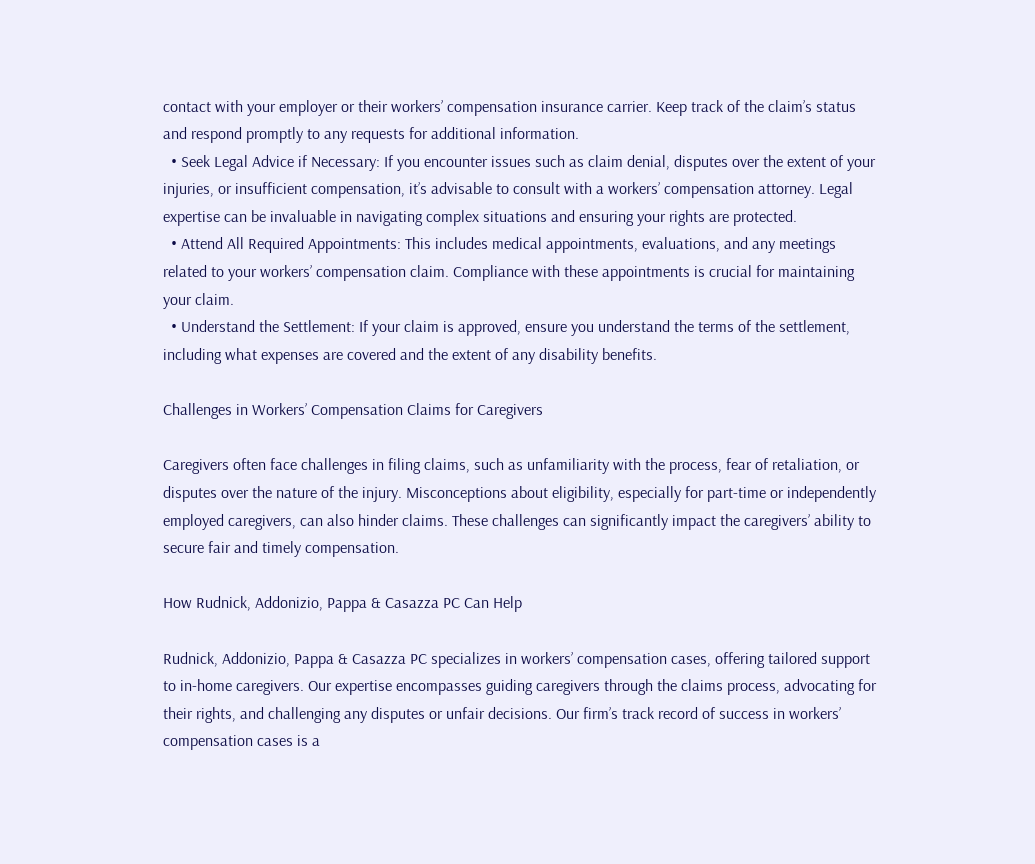contact with your employer or their workers’ compensation insurance carrier. Keep track of the claim’s status and respond promptly to any requests for additional information.
  • Seek Legal Advice if Necessary: If you encounter issues such as claim denial, disputes over the extent of your injuries, or insufficient compensation, it’s advisable to consult with a workers’ compensation attorney. Legal expertise can be invaluable in navigating complex situations and ensuring your rights are protected.
  • Attend All Required Appointments: This includes medical appointments, evaluations, and any meetings related to your workers’ compensation claim. Compliance with these appointments is crucial for maintaining your claim.
  • Understand the Settlement: If your claim is approved, ensure you understand the terms of the settlement, including what expenses are covered and the extent of any disability benefits.

Challenges in Workers’ Compensation Claims for Caregivers

Caregivers often face challenges in filing claims, such as unfamiliarity with the process, fear of retaliation, or disputes over the nature of the injury. Misconceptions about eligibility, especially for part-time or independently employed caregivers, can also hinder claims. These challenges can significantly impact the caregivers’ ability to secure fair and timely compensation.

How Rudnick, Addonizio, Pappa & Casazza PC Can Help

Rudnick, Addonizio, Pappa & Casazza PC specializes in workers’ compensation cases, offering tailored support to in-home caregivers. Our expertise encompasses guiding caregivers through the claims process, advocating for their rights, and challenging any disputes or unfair decisions. Our firm’s track record of success in workers’ compensation cases is a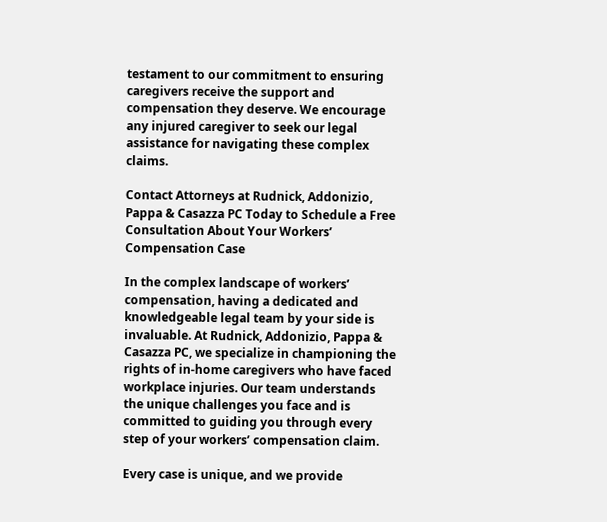testament to our commitment to ensuring caregivers receive the support and compensation they deserve. We encourage any injured caregiver to seek our legal assistance for navigating these complex claims.

Contact Attorneys at Rudnick, Addonizio, Pappa & Casazza PC Today to Schedule a Free Consultation About Your Workers’ Compensation Case

In the complex landscape of workers’ compensation, having a dedicated and knowledgeable legal team by your side is invaluable. At Rudnick, Addonizio, Pappa & Casazza PC, we specialize in championing the rights of in-home caregivers who have faced workplace injuries. Our team understands the unique challenges you face and is committed to guiding you through every step of your workers’ compensation claim.

Every case is unique, and we provide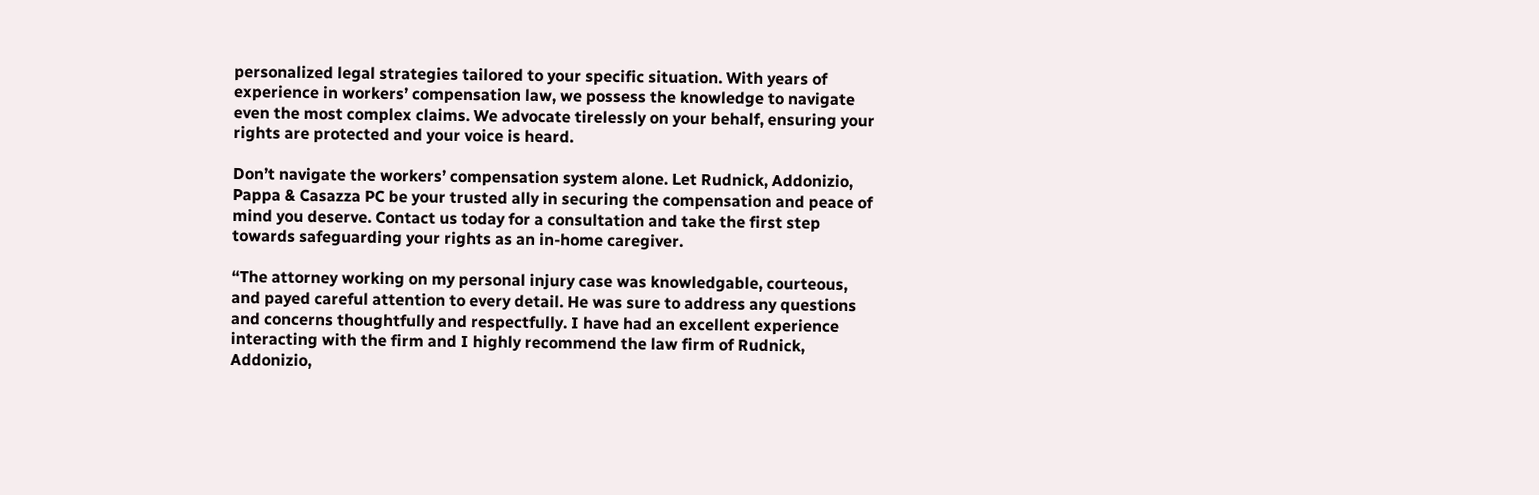personalized legal strategies tailored to your specific situation. With years of experience in workers’ compensation law, we possess the knowledge to navigate even the most complex claims. We advocate tirelessly on your behalf, ensuring your rights are protected and your voice is heard.

Don’t navigate the workers’ compensation system alone. Let Rudnick, Addonizio, Pappa & Casazza PC be your trusted ally in securing the compensation and peace of mind you deserve. Contact us today for a consultation and take the first step towards safeguarding your rights as an in-home caregiver.

“The attorney working on my personal injury case was knowledgable, courteous, and payed careful attention to every detail. He was sure to address any questions and concerns thoughtfully and respectfully. I have had an excellent experience interacting with the firm and I highly recommend the law firm of Rudnick, Addonizio,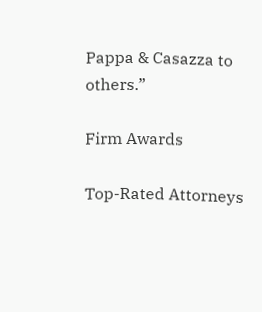Pappa & Casazza to others.”

Firm Awards

Top-Rated Attorneys